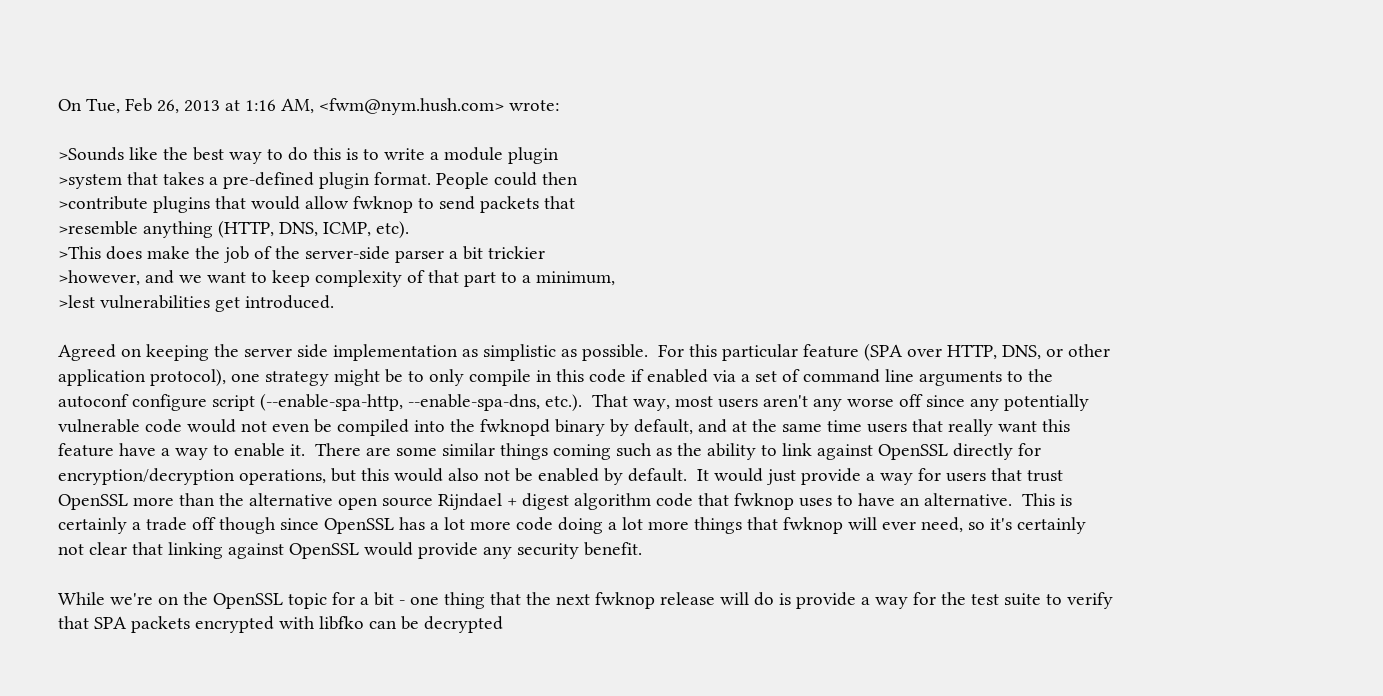On Tue, Feb 26, 2013 at 1:16 AM, <fwm@nym.hush.com> wrote:

>Sounds like the best way to do this is to write a module plugin
>system that takes a pre-defined plugin format. People could then
>contribute plugins that would allow fwknop to send packets that
>resemble anything (HTTP, DNS, ICMP, etc).
>This does make the job of the server-side parser a bit trickier
>however, and we want to keep complexity of that part to a minimum,
>lest vulnerabilities get introduced.

Agreed on keeping the server side implementation as simplistic as possible.  For this particular feature (SPA over HTTP, DNS, or other application protocol), one strategy might be to only compile in this code if enabled via a set of command line arguments to the autoconf configure script (--enable-spa-http, --enable-spa-dns, etc.).  That way, most users aren't any worse off since any potentially vulnerable code would not even be compiled into the fwknopd binary by default, and at the same time users that really want this feature have a way to enable it.  There are some similar things coming such as the ability to link against OpenSSL directly for encryption/decryption operations, but this would also not be enabled by default.  It would just provide a way for users that trust OpenSSL more than the alternative open source Rijndael + digest algorithm code that fwknop uses to have an alternative.  This is certainly a trade off though since OpenSSL has a lot more code doing a lot more things that fwknop will ever need, so it's certainly not clear that linking against OpenSSL would provide any security benefit.

While we're on the OpenSSL topic for a bit - one thing that the next fwknop release will do is provide a way for the test suite to verify that SPA packets encrypted with libfko can be decrypted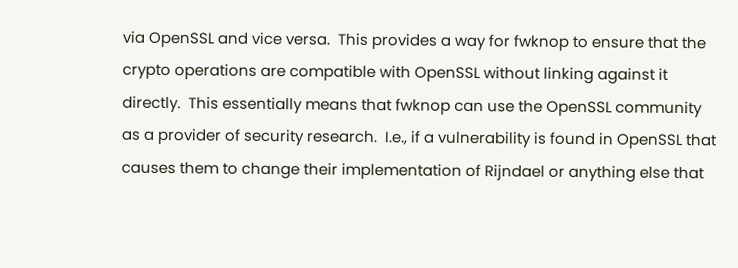via OpenSSL and vice versa.  This provides a way for fwknop to ensure that the crypto operations are compatible with OpenSSL without linking against it directly.  This essentially means that fwknop can use the OpenSSL community as a provider of security research.  I.e., if a vulnerability is found in OpenSSL that causes them to change their implementation of Rijndael or anything else that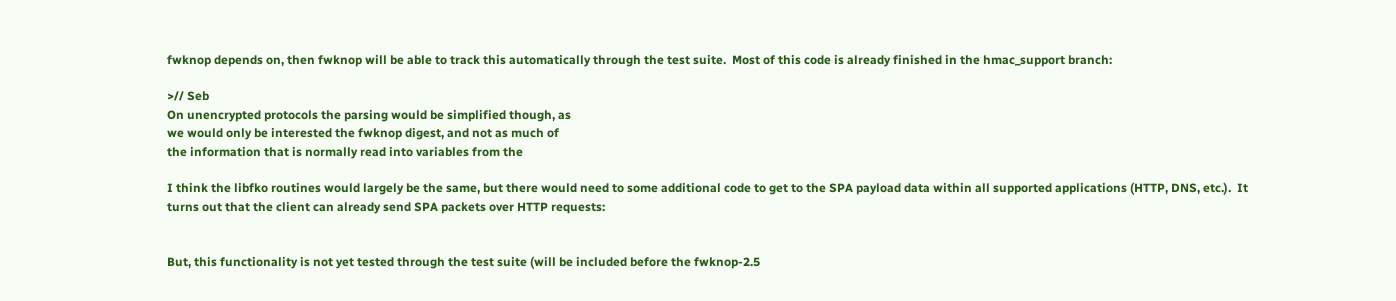fwknop depends on, then fwknop will be able to track this automatically through the test suite.  Most of this code is already finished in the hmac_support branch:

>// Seb
On unencrypted protocols the parsing would be simplified though, as
we would only be interested the fwknop digest, and not as much of
the information that is normally read into variables from the

I think the libfko routines would largely be the same, but there would need to some additional code to get to the SPA payload data within all supported applications (HTTP, DNS, etc.).  It turns out that the client can already send SPA packets over HTTP requests:


But, this functionality is not yet tested through the test suite (will be included before the fwknop-2.5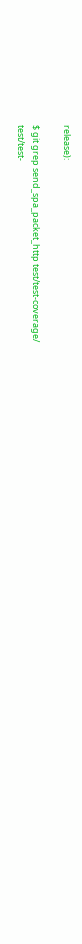release):

$ git grep send_spa_packet_http test/test-coverage/
test/test-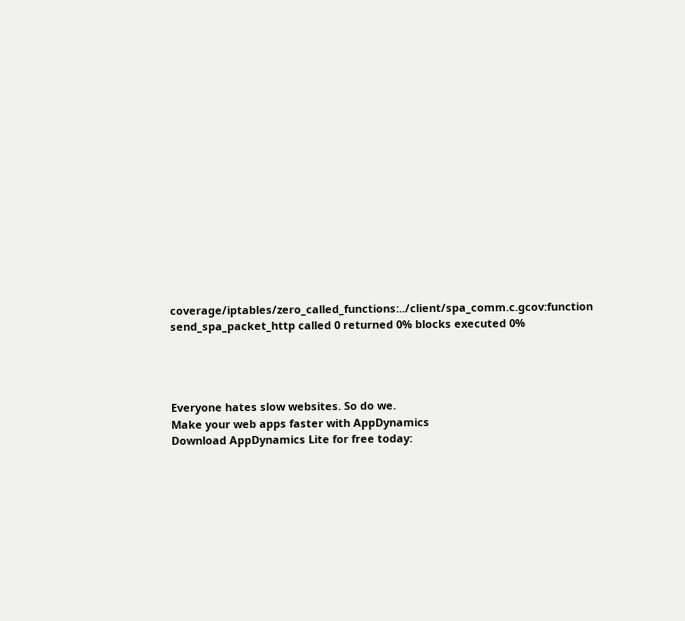coverage/iptables/zero_called_functions:../client/spa_comm.c.gcov:function send_spa_packet_http called 0 returned 0% blocks executed 0%




Everyone hates slow websites. So do we.
Make your web apps faster with AppDynamics
Download AppDynamics Lite for free today: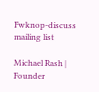Fwknop-discuss mailing list

Michael Rash | Founder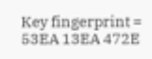Key fingerprint = 53EA 13EA 472E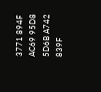3771 894F  AC69 95D8 5D6B A742 839F